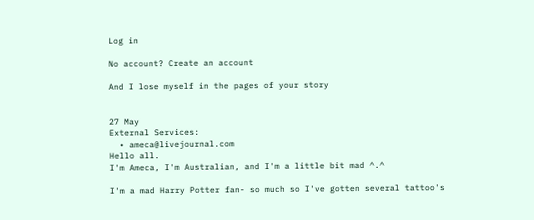Log in

No account? Create an account

And I lose myself in the pages of your story


27 May
External Services:
  • ameca@livejournal.com
Hello all.
I'm Ameca, I'm Australian, and I'm a little bit mad ^.^

I'm a mad Harry Potter fan- so much so I've gotten several tattoo's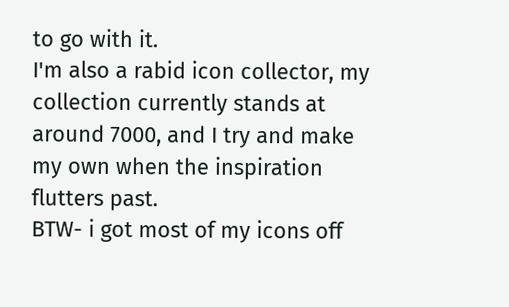to go with it.
I'm also a rabid icon collector, my collection currently stands at around 7000, and I try and make my own when the inspiration flutters past.
BTW- i got most of my icons off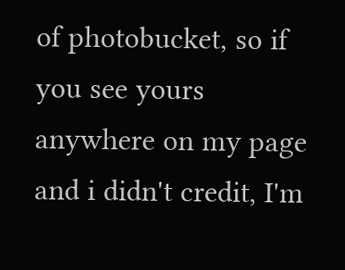of photobucket, so if you see yours anywhere on my page and i didn't credit, I'm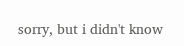sorry, but i didn't know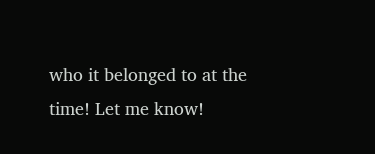who it belonged to at the time! Let me know!